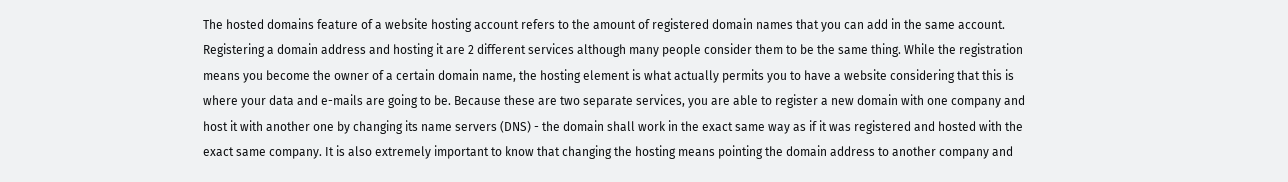The hosted domains feature of a website hosting account refers to the amount of registered domain names that you can add in the same account. Registering a domain address and hosting it are 2 different services although many people consider them to be the same thing. While the registration means you become the owner of a certain domain name, the hosting element is what actually permits you to have a website considering that this is where your data and e-mails are going to be. Because these are two separate services, you are able to register a new domain with one company and host it with another one by changing its name servers (DNS) - the domain shall work in the exact same way as if it was registered and hosted with the exact same company. It is also extremely important to know that changing the hosting means pointing the domain address to another company and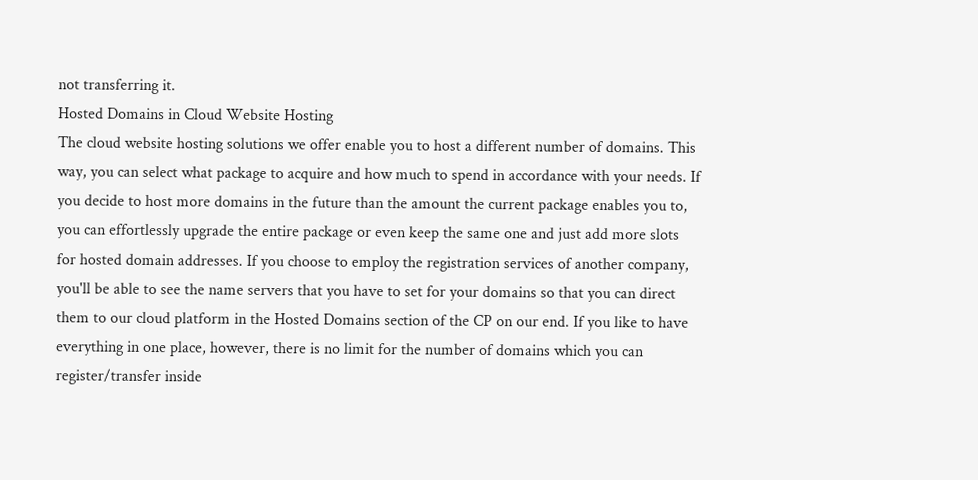not transferring it.
Hosted Domains in Cloud Website Hosting
The cloud website hosting solutions we offer enable you to host a different number of domains. This way, you can select what package to acquire and how much to spend in accordance with your needs. If you decide to host more domains in the future than the amount the current package enables you to, you can effortlessly upgrade the entire package or even keep the same one and just add more slots for hosted domain addresses. If you choose to employ the registration services of another company, you'll be able to see the name servers that you have to set for your domains so that you can direct them to our cloud platform in the Hosted Domains section of the CP on our end. If you like to have everything in one place, however, there is no limit for the number of domains which you can register/transfer inside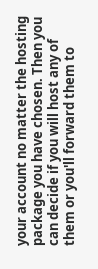your account no matter the hosting package you have chosen. Then you can decide if you will host any of them or you'll forward them to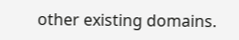other existing domains.